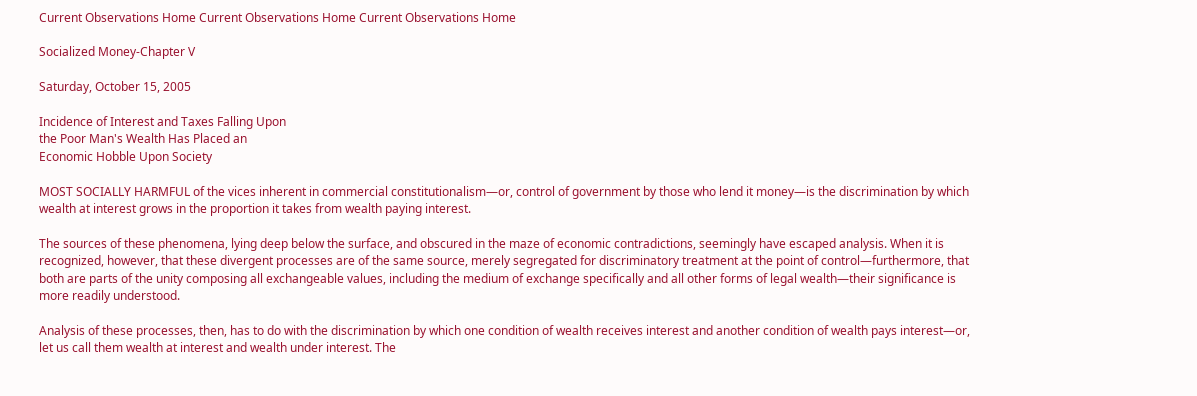Current Observations Home Current Observations Home Current Observations Home

Socialized Money-Chapter V

Saturday, October 15, 2005

Incidence of Interest and Taxes Falling Upon
the Poor Man's Wealth Has Placed an
Economic Hobble Upon Society

MOST SOCIALLY HARMFUL of the vices inherent in commercial constitutionalism—or, control of government by those who lend it money—is the discrimination by which wealth at interest grows in the proportion it takes from wealth paying interest.

The sources of these phenomena, lying deep below the surface, and obscured in the maze of economic contradictions, seemingly have escaped analysis. When it is recognized, however, that these divergent processes are of the same source, merely segregated for discriminatory treatment at the point of control—furthermore, that both are parts of the unity composing all exchangeable values, including the medium of exchange specifically and all other forms of legal wealth—their significance is more readily understood.

Analysis of these processes, then, has to do with the discrimination by which one condition of wealth receives interest and another condition of wealth pays interest—or, let us call them wealth at interest and wealth under interest. The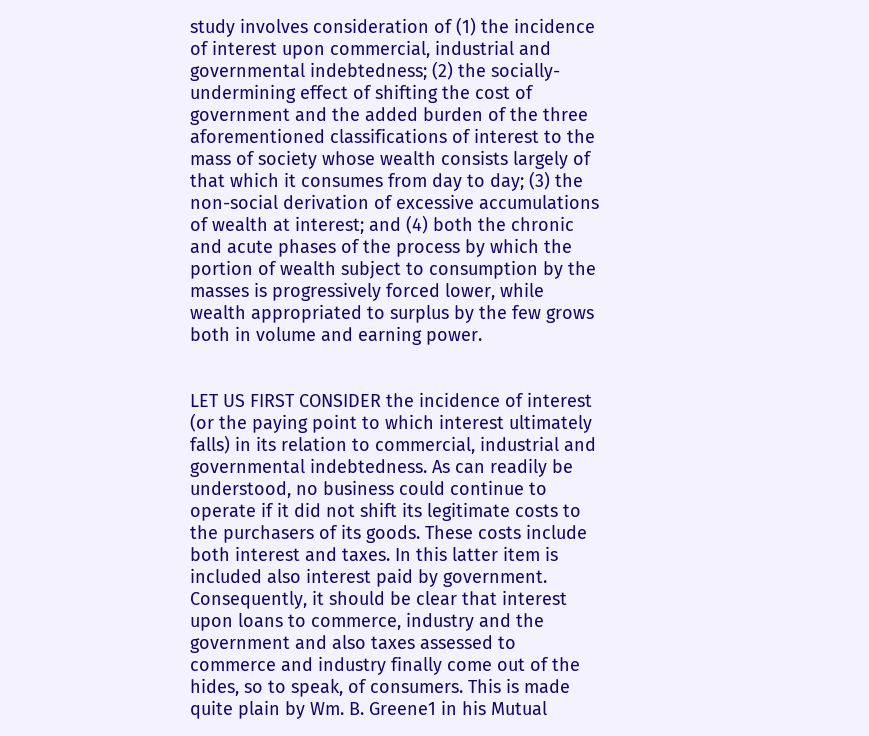study involves consideration of (1) the incidence of interest upon commercial, industrial and governmental indebtedness; (2) the socially-undermining effect of shifting the cost of government and the added burden of the three aforementioned classifications of interest to the mass of society whose wealth consists largely of that which it consumes from day to day; (3) the non-social derivation of excessive accumulations of wealth at interest; and (4) both the chronic and acute phases of the process by which the portion of wealth subject to consumption by the masses is progressively forced lower, while wealth appropriated to surplus by the few grows both in volume and earning power.


LET US FIRST CONSIDER the incidence of interest (or the paying point to which interest ultimately falls) in its relation to commercial, industrial and governmental indebtedness. As can readily be understood, no business could continue to operate if it did not shift its legitimate costs to the purchasers of its goods. These costs include both interest and taxes. In this latter item is included also interest paid by government. Consequently, it should be clear that interest upon loans to commerce, industry and the government and also taxes assessed to commerce and industry finally come out of the hides, so to speak, of consumers. This is made quite plain by Wm. B. Greene1 in his Mutual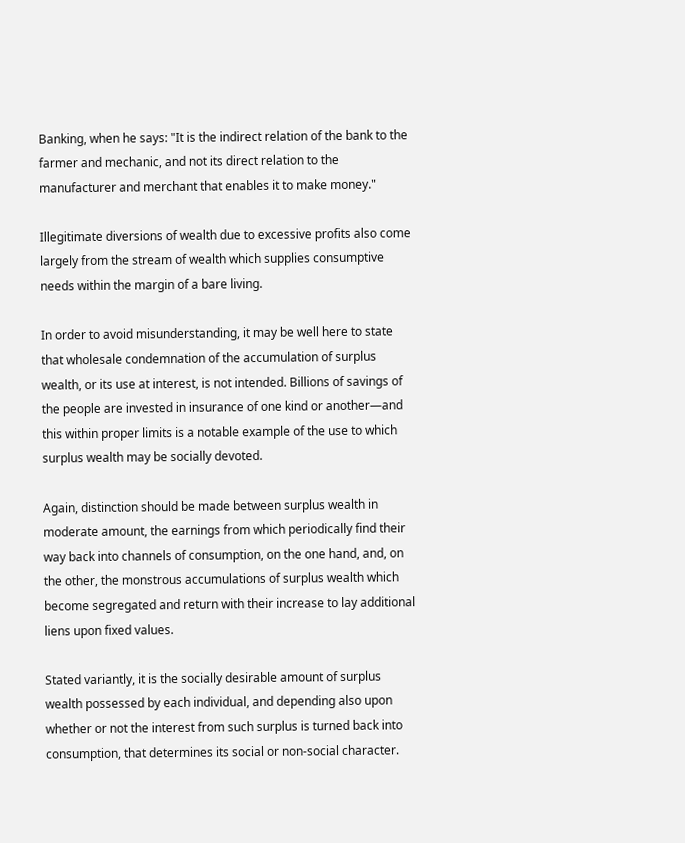Banking, when he says: "It is the indirect relation of the bank to the farmer and mechanic, and not its direct relation to the manufacturer and merchant that enables it to make money."

Illegitimate diversions of wealth due to excessive profits also come largely from the stream of wealth which supplies consumptive needs within the margin of a bare living.

In order to avoid misunderstanding, it may be well here to state that wholesale condemnation of the accumulation of surplus wealth, or its use at interest, is not intended. Billions of savings of the people are invested in insurance of one kind or another—and this within proper limits is a notable example of the use to which surplus wealth may be socially devoted.

Again, distinction should be made between surplus wealth in moderate amount, the earnings from which periodically find their way back into channels of consumption, on the one hand, and, on the other, the monstrous accumulations of surplus wealth which become segregated and return with their increase to lay additional liens upon fixed values.

Stated variantly, it is the socially desirable amount of surplus wealth possessed by each individual, and depending also upon whether or not the interest from such surplus is turned back into consumption, that determines its social or non-social character.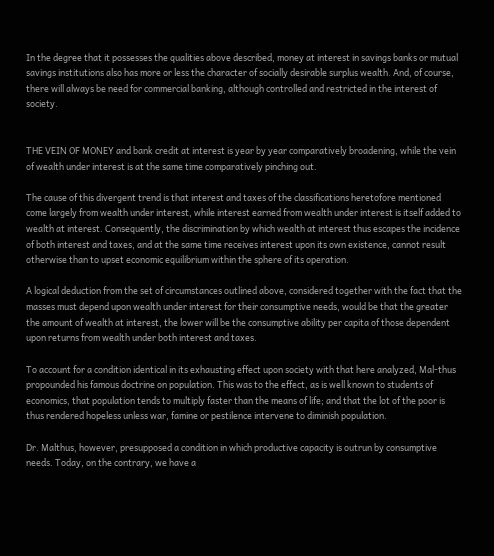In the degree that it possesses the qualities above described, money at interest in savings banks or mutual savings institutions also has more or less the character of socially desirable surplus wealth. And, of course, there will always be need for commercial banking, although controlled and restricted in the interest of society.


THE VEIN OF MONEY and bank credit at interest is year by year comparatively broadening, while the vein of wealth under interest is at the same time comparatively pinching out.

The cause of this divergent trend is that interest and taxes of the classifications heretofore mentioned come largely from wealth under interest, while interest earned from wealth under interest is itself added to wealth at interest. Consequently, the discrimination by which wealth at interest thus escapes the incidence of both interest and taxes, and at the same time receives interest upon its own existence, cannot result otherwise than to upset economic equilibrium within the sphere of its operation.

A logical deduction from the set of circumstances outlined above, considered together with the fact that the masses must depend upon wealth under interest for their consumptive needs, would be that the greater the amount of wealth at interest, the lower will be the consumptive ability per capita of those dependent upon returns from wealth under both interest and taxes.

To account for a condition identical in its exhausting effect upon society with that here analyzed, Mal-thus propounded his famous doctrine on population. This was to the effect, as is well known to students of economics, that population tends to multiply faster than the means of life; and that the lot of the poor is thus rendered hopeless unless war, famine or pestilence intervene to diminish population.

Dr. Malthus, however, presupposed a condition in which productive capacity is outrun by consumptive needs. Today, on the contrary, we have a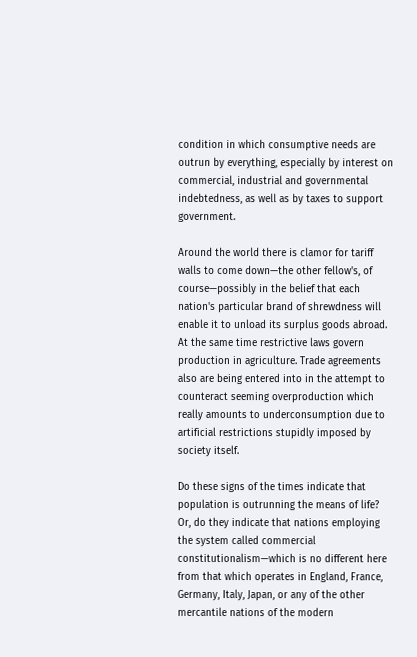condition in which consumptive needs are outrun by everything, especially by interest on commercial, industrial and governmental indebtedness, as well as by taxes to support government.

Around the world there is clamor for tariff walls to come down—the other fellow's, of course—possibly in the belief that each nation's particular brand of shrewdness will enable it to unload its surplus goods abroad. At the same time restrictive laws govern production in agriculture. Trade agreements also are being entered into in the attempt to counteract seeming overproduction which really amounts to underconsumption due to artificial restrictions stupidly imposed by society itself.

Do these signs of the times indicate that population is outrunning the means of life? Or, do they indicate that nations employing the system called commercial constitutionalism—which is no different here from that which operates in England, France, Germany, Italy, Japan, or any of the other mercantile nations of the modern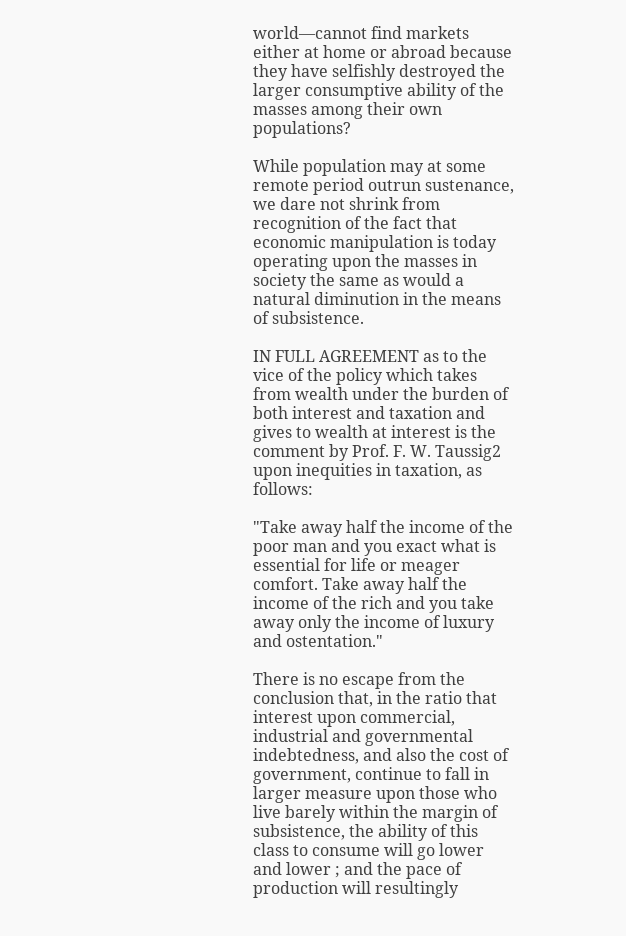world—cannot find markets either at home or abroad because they have selfishly destroyed the larger consumptive ability of the masses among their own populations?

While population may at some remote period outrun sustenance, we dare not shrink from recognition of the fact that economic manipulation is today operating upon the masses in society the same as would a natural diminution in the means of subsistence.

IN FULL AGREEMENT as to the vice of the policy which takes from wealth under the burden of both interest and taxation and gives to wealth at interest is the comment by Prof. F. W. Taussig2 upon inequities in taxation, as follows:

"Take away half the income of the poor man and you exact what is essential for life or meager comfort. Take away half the income of the rich and you take away only the income of luxury and ostentation."

There is no escape from the conclusion that, in the ratio that interest upon commercial, industrial and governmental indebtedness, and also the cost of government, continue to fall in larger measure upon those who live barely within the margin of subsistence, the ability of this class to consume will go lower and lower ; and the pace of production will resultingly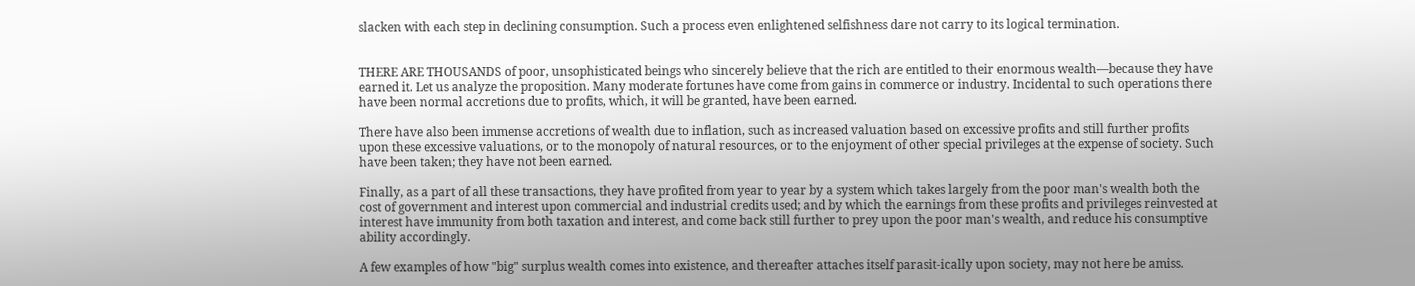slacken with each step in declining consumption. Such a process even enlightened selfishness dare not carry to its logical termination.


THERE ARE THOUSANDS of poor, unsophisticated beings who sincerely believe that the rich are entitled to their enormous wealth—because they have earned it. Let us analyze the proposition. Many moderate fortunes have come from gains in commerce or industry. Incidental to such operations there have been normal accretions due to profits, which, it will be granted, have been earned.

There have also been immense accretions of wealth due to inflation, such as increased valuation based on excessive profits and still further profits upon these excessive valuations, or to the monopoly of natural resources, or to the enjoyment of other special privileges at the expense of society. Such have been taken; they have not been earned.

Finally, as a part of all these transactions, they have profited from year to year by a system which takes largely from the poor man's wealth both the cost of government and interest upon commercial and industrial credits used; and by which the earnings from these profits and privileges reinvested at interest have immunity from both taxation and interest, and come back still further to prey upon the poor man's wealth, and reduce his consumptive ability accordingly.

A few examples of how "big" surplus wealth comes into existence, and thereafter attaches itself parasit-ically upon society, may not here be amiss.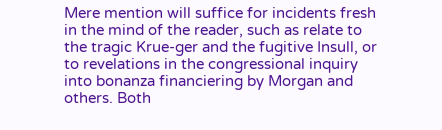Mere mention will suffice for incidents fresh in the mind of the reader, such as relate to the tragic Krue-ger and the fugitive Insull, or to revelations in the congressional inquiry into bonanza financiering by Morgan and others. Both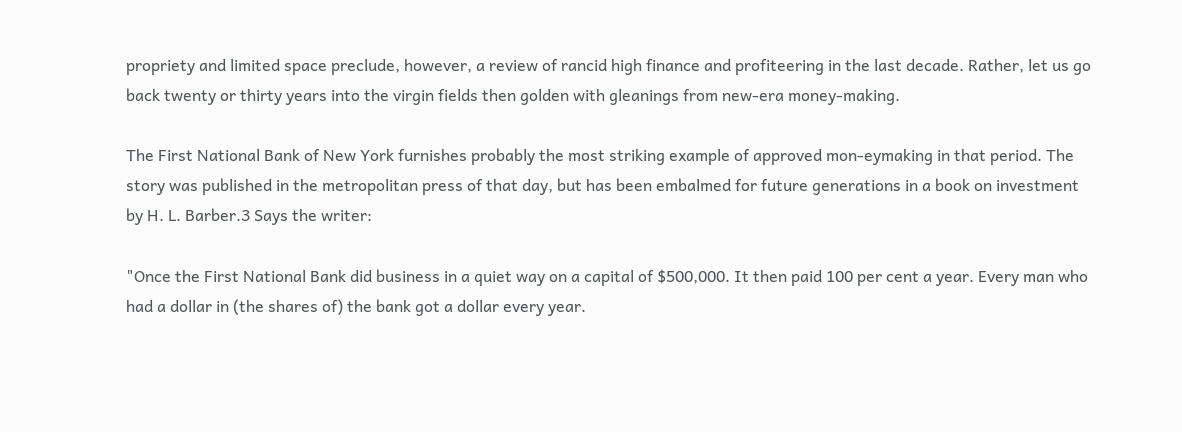propriety and limited space preclude, however, a review of rancid high finance and profiteering in the last decade. Rather, let us go back twenty or thirty years into the virgin fields then golden with gleanings from new-era money-making.

The First National Bank of New York furnishes probably the most striking example of approved mon-eymaking in that period. The story was published in the metropolitan press of that day, but has been embalmed for future generations in a book on investment by H. L. Barber.3 Says the writer:

"Once the First National Bank did business in a quiet way on a capital of $500,000. It then paid 100 per cent a year. Every man who had a dollar in (the shares of) the bank got a dollar every year.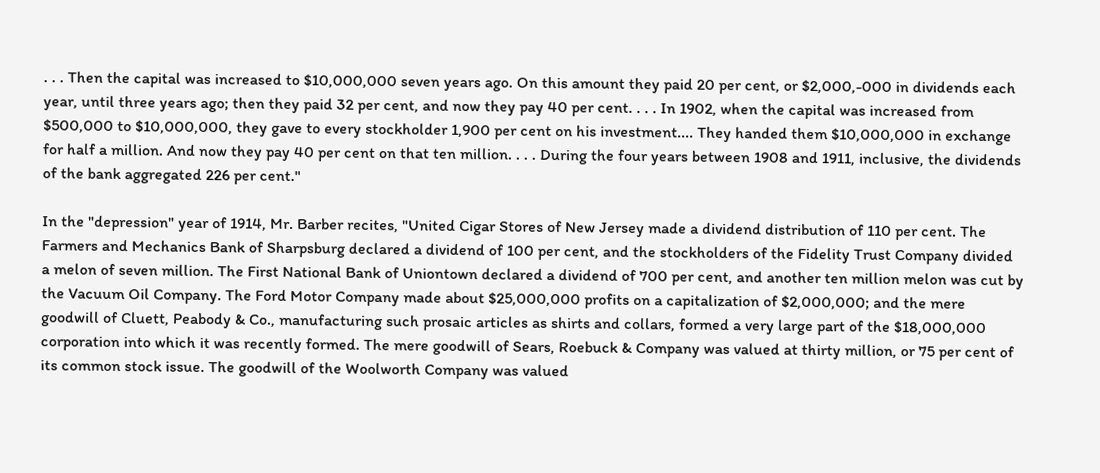. . . Then the capital was increased to $10,000,000 seven years ago. On this amount they paid 20 per cent, or $2,000,-000 in dividends each year, until three years ago; then they paid 32 per cent, and now they pay 40 per cent. . . . In 1902, when the capital was increased from $500,000 to $10,000,000, they gave to every stockholder 1,900 per cent on his investment.... They handed them $10,000,000 in exchange for half a million. And now they pay 40 per cent on that ten million. . . . During the four years between 1908 and 1911, inclusive, the dividends of the bank aggregated 226 per cent."

In the "depression" year of 1914, Mr. Barber recites, "United Cigar Stores of New Jersey made a dividend distribution of 110 per cent. The Farmers and Mechanics Bank of Sharpsburg declared a dividend of 100 per cent, and the stockholders of the Fidelity Trust Company divided a melon of seven million. The First National Bank of Uniontown declared a dividend of 700 per cent, and another ten million melon was cut by the Vacuum Oil Company. The Ford Motor Company made about $25,000,000 profits on a capitalization of $2,000,000; and the mere goodwill of Cluett, Peabody & Co., manufacturing such prosaic articles as shirts and collars, formed a very large part of the $18,000,000 corporation into which it was recently formed. The mere goodwill of Sears, Roebuck & Company was valued at thirty million, or 75 per cent of its common stock issue. The goodwill of the Woolworth Company was valued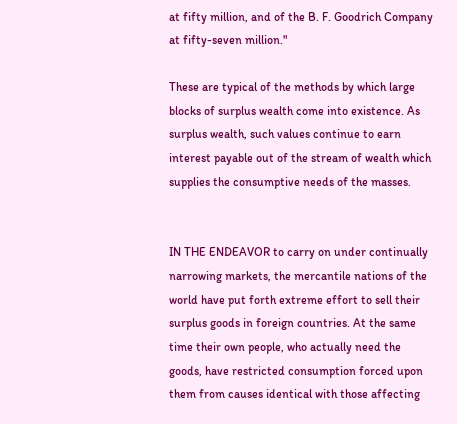at fifty million, and of the B. F. Goodrich Company at fifty-seven million."

These are typical of the methods by which large blocks of surplus wealth come into existence. As surplus wealth, such values continue to earn interest payable out of the stream of wealth which supplies the consumptive needs of the masses.


IN THE ENDEAVOR to carry on under continually narrowing markets, the mercantile nations of the world have put forth extreme effort to sell their surplus goods in foreign countries. At the same time their own people, who actually need the goods, have restricted consumption forced upon them from causes identical with those affecting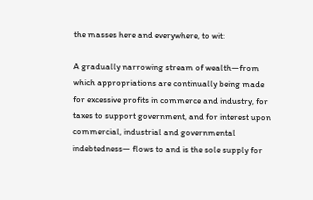the masses here and everywhere, to wit:

A gradually narrowing stream of wealth—from which appropriations are continually being made for excessive profits in commerce and industry, for taxes to support government, and for interest upon commercial, industrial and governmental indebtedness— flows to and is the sole supply for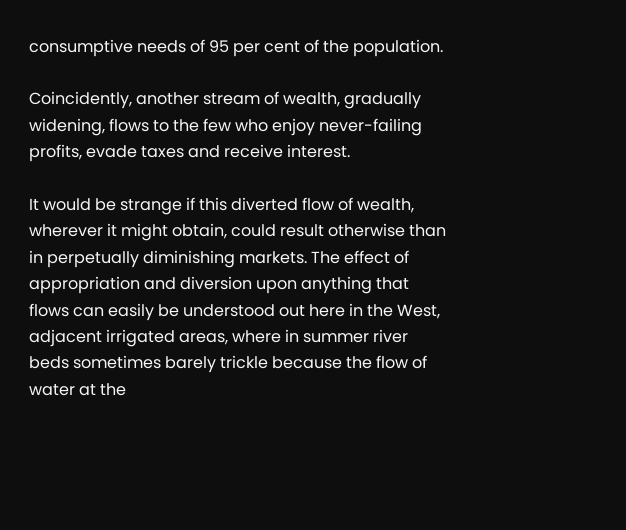consumptive needs of 95 per cent of the population.

Coincidently, another stream of wealth, gradually widening, flows to the few who enjoy never-failing profits, evade taxes and receive interest.

It would be strange if this diverted flow of wealth, wherever it might obtain, could result otherwise than in perpetually diminishing markets. The effect of appropriation and diversion upon anything that flows can easily be understood out here in the West, adjacent irrigated areas, where in summer river beds sometimes barely trickle because the flow of water at the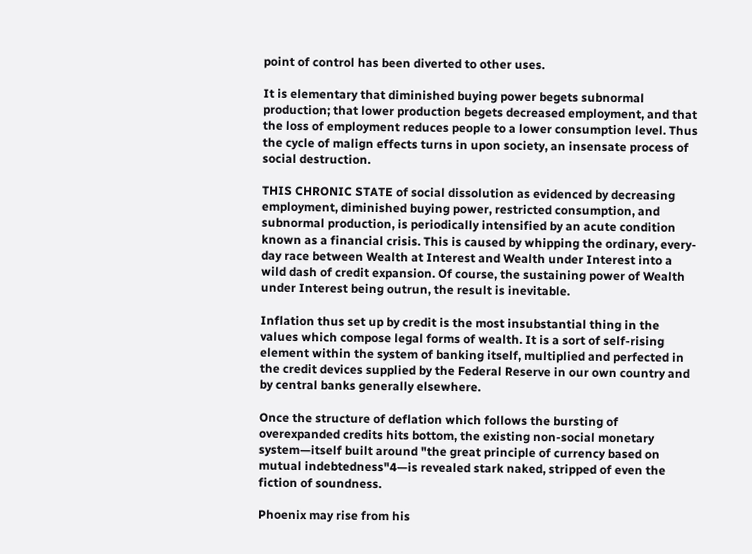point of control has been diverted to other uses.

It is elementary that diminished buying power begets subnormal production; that lower production begets decreased employment, and that the loss of employment reduces people to a lower consumption level. Thus the cycle of malign effects turns in upon society, an insensate process of social destruction.

THIS CHRONIC STATE of social dissolution as evidenced by decreasing employment, diminished buying power, restricted consumption, and subnormal production, is periodically intensified by an acute condition known as a financial crisis. This is caused by whipping the ordinary, every-day race between Wealth at Interest and Wealth under Interest into a wild dash of credit expansion. Of course, the sustaining power of Wealth under Interest being outrun, the result is inevitable.

Inflation thus set up by credit is the most insubstantial thing in the values which compose legal forms of wealth. It is a sort of self-rising element within the system of banking itself, multiplied and perfected in the credit devices supplied by the Federal Reserve in our own country and by central banks generally elsewhere.

Once the structure of deflation which follows the bursting of overexpanded credits hits bottom, the existing non-social monetary system—itself built around "the great principle of currency based on mutual indebtedness"4—is revealed stark naked, stripped of even the fiction of soundness.

Phoenix may rise from his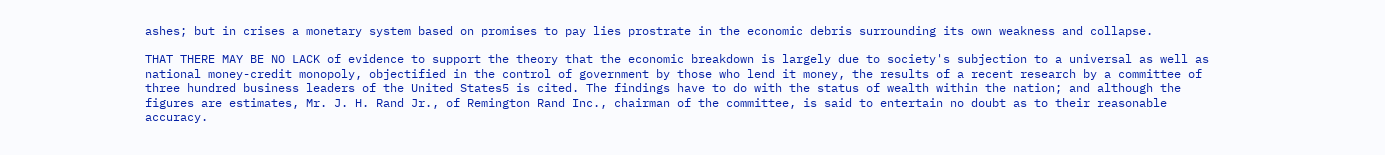ashes; but in crises a monetary system based on promises to pay lies prostrate in the economic debris surrounding its own weakness and collapse.

THAT THERE MAY BE NO LACK of evidence to support the theory that the economic breakdown is largely due to society's subjection to a universal as well as national money-credit monopoly, objectified in the control of government by those who lend it money, the results of a recent research by a committee of three hundred business leaders of the United States5 is cited. The findings have to do with the status of wealth within the nation; and although the figures are estimates, Mr. J. H. Rand Jr., of Remington Rand Inc., chairman of the committee, is said to entertain no doubt as to their reasonable accuracy.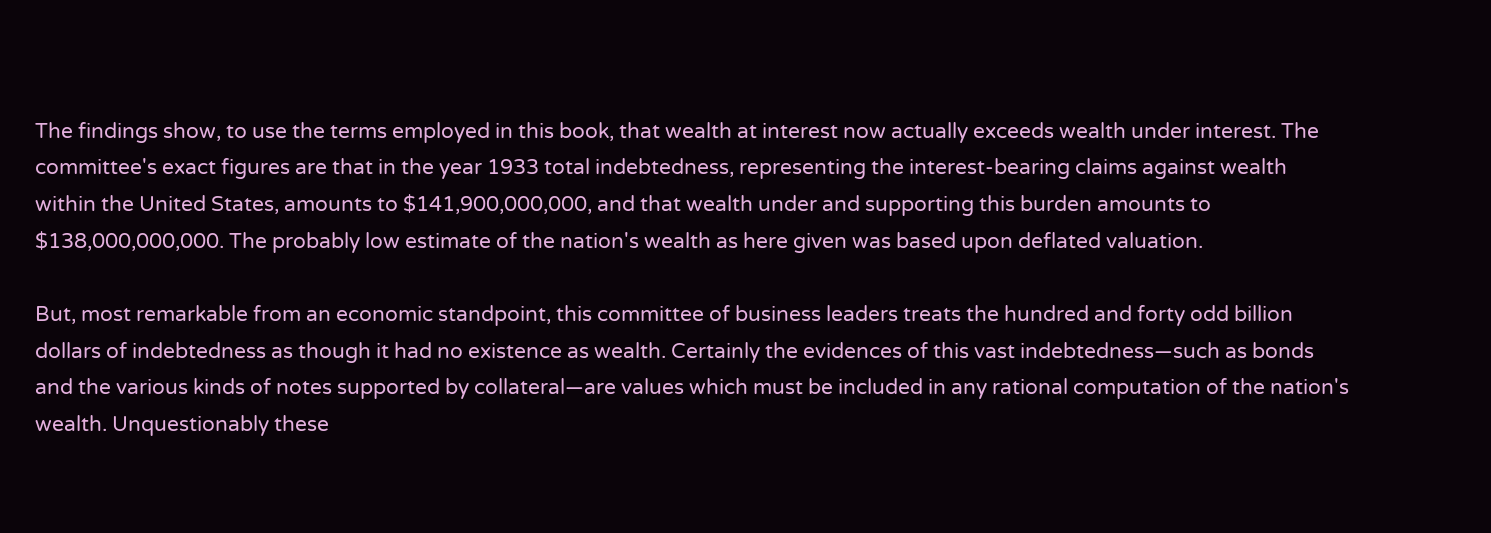The findings show, to use the terms employed in this book, that wealth at interest now actually exceeds wealth under interest. The committee's exact figures are that in the year 1933 total indebtedness, representing the interest-bearing claims against wealth within the United States, amounts to $141,900,000,000, and that wealth under and supporting this burden amounts to $138,000,000,000. The probably low estimate of the nation's wealth as here given was based upon deflated valuation.

But, most remarkable from an economic standpoint, this committee of business leaders treats the hundred and forty odd billion dollars of indebtedness as though it had no existence as wealth. Certainly the evidences of this vast indebtedness—such as bonds and the various kinds of notes supported by collateral—are values which must be included in any rational computation of the nation's wealth. Unquestionably these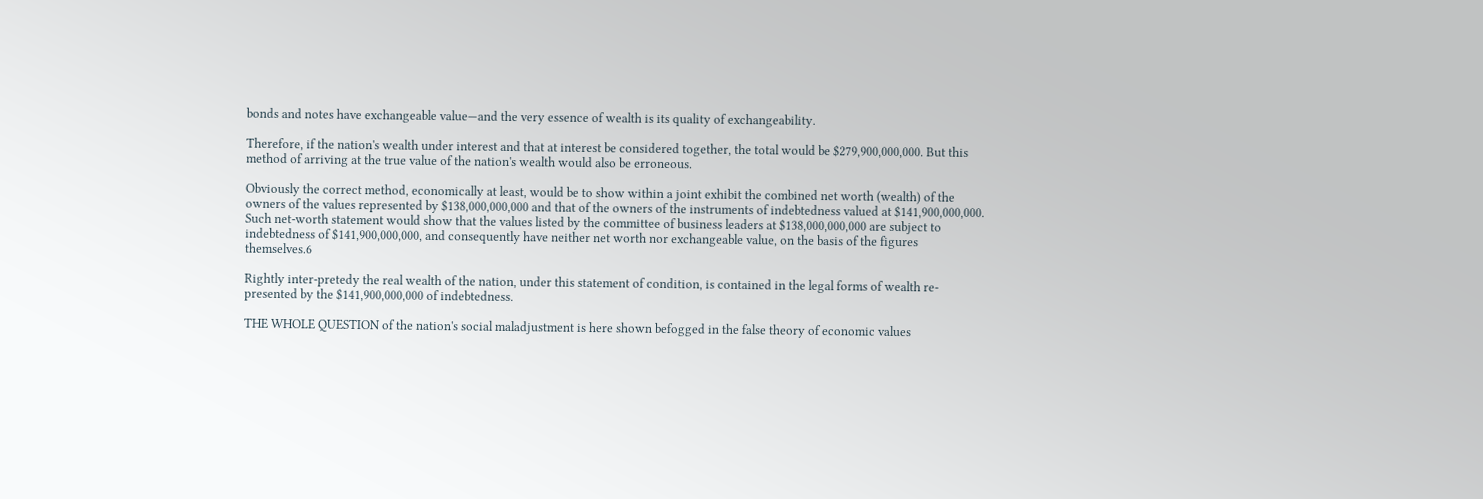bonds and notes have exchangeable value—and the very essence of wealth is its quality of exchangeability.

Therefore, if the nation's wealth under interest and that at interest be considered together, the total would be $279,900,000,000. But this method of arriving at the true value of the nation's wealth would also be erroneous.

Obviously the correct method, economically at least, would be to show within a joint exhibit the combined net worth (wealth) of the owners of the values represented by $138,000,000,000 and that of the owners of the instruments of indebtedness valued at $141,900,000,000. Such net-worth statement would show that the values listed by the committee of business leaders at $138,000,000,000 are subject to indebtedness of $141,900,000,000, and consequently have neither net worth nor exchangeable value, on the basis of the figures themselves.6

Rightly inter-pretedy the real wealth of the nation, under this statement of condition, is contained in the legal forms of wealth re-presented by the $141,900,000,000 of indebtedness.

THE WHOLE QUESTION of the nation's social maladjustment is here shown befogged in the false theory of economic values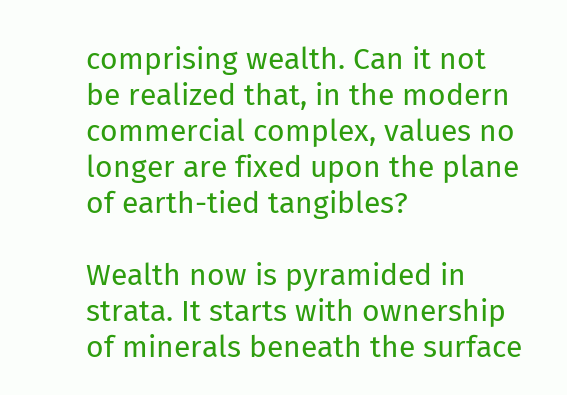comprising wealth. Can it not be realized that, in the modern commercial complex, values no longer are fixed upon the plane of earth-tied tangibles?

Wealth now is pyramided in strata. It starts with ownership of minerals beneath the surface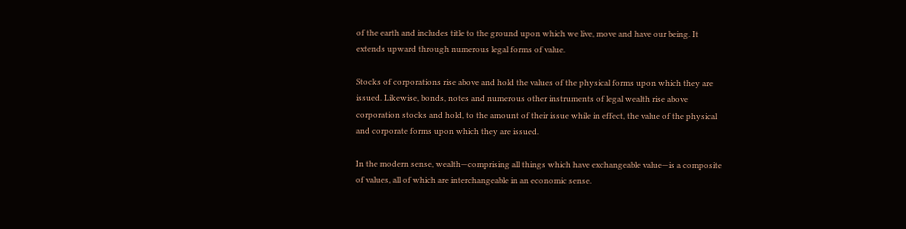of the earth and includes title to the ground upon which we live, move and have our being. It extends upward through numerous legal forms of value.

Stocks of corporations rise above and hold the values of the physical forms upon which they are issued. Likewise, bonds, notes and numerous other instruments of legal wealth rise above corporation stocks and hold, to the amount of their issue while in effect, the value of the physical and corporate forms upon which they are issued.

In the modern sense, wealth—comprising all things which have exchangeable value—is a composite of values, all of which are interchangeable in an economic sense.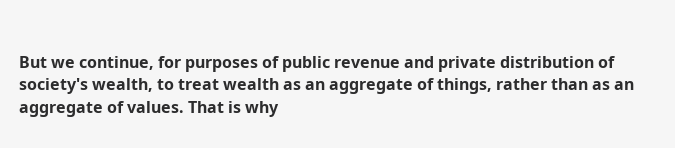But we continue, for purposes of public revenue and private distribution of society's wealth, to treat wealth as an aggregate of things, rather than as an aggregate of values. That is why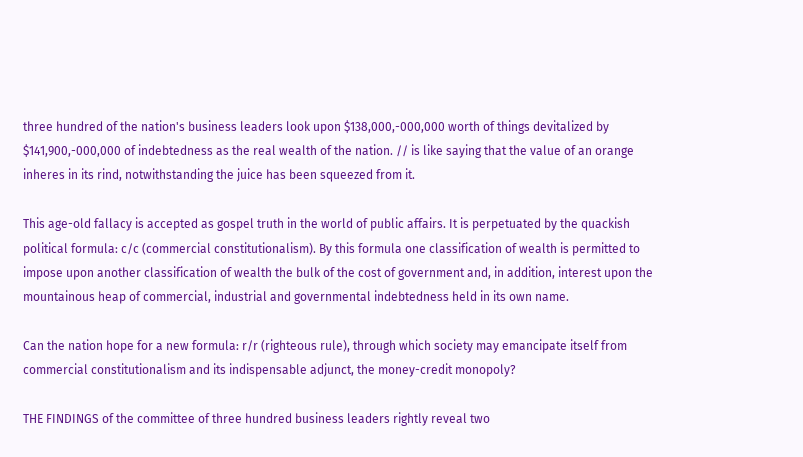three hundred of the nation's business leaders look upon $138,000,-000,000 worth of things devitalized by $141,900,-000,000 of indebtedness as the real wealth of the nation. // is like saying that the value of an orange inheres in its rind, notwithstanding the juice has been squeezed from it.

This age-old fallacy is accepted as gospel truth in the world of public affairs. It is perpetuated by the quackish political formula: c/c (commercial constitutionalism). By this formula one classification of wealth is permitted to impose upon another classification of wealth the bulk of the cost of government and, in addition, interest upon the mountainous heap of commercial, industrial and governmental indebtedness held in its own name.

Can the nation hope for a new formula: r/r (righteous rule), through which society may emancipate itself from commercial constitutionalism and its indispensable adjunct, the money-credit monopoly?

THE FINDINGS of the committee of three hundred business leaders rightly reveal two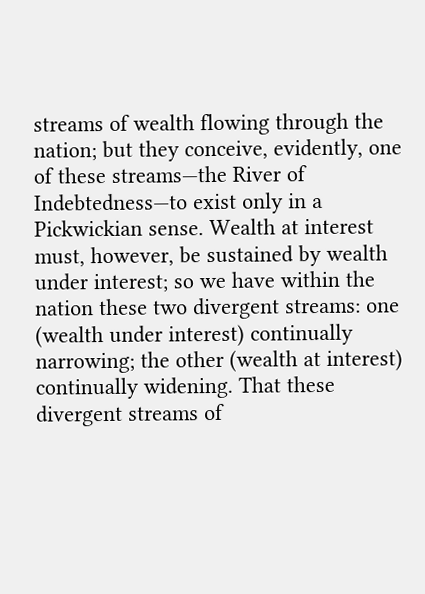streams of wealth flowing through the nation; but they conceive, evidently, one of these streams—the River of Indebtedness—to exist only in a Pickwickian sense. Wealth at interest must, however, be sustained by wealth under interest; so we have within the nation these two divergent streams: one (wealth under interest) continually narrowing; the other (wealth at interest) continually widening. That these divergent streams of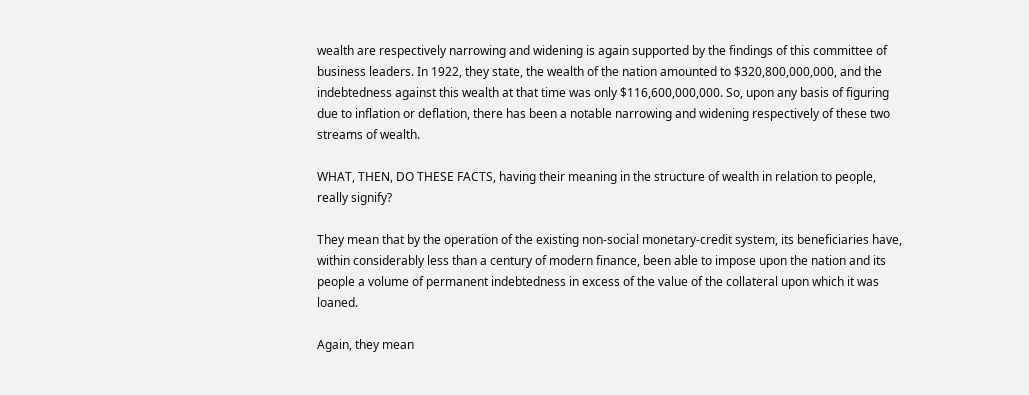wealth are respectively narrowing and widening is again supported by the findings of this committee of business leaders. In 1922, they state, the wealth of the nation amounted to $320,800,000,000, and the indebtedness against this wealth at that time was only $116,600,000,000. So, upon any basis of figuring due to inflation or deflation, there has been a notable narrowing and widening respectively of these two streams of wealth.

WHAT, THEN, DO THESE FACTS, having their meaning in the structure of wealth in relation to people, really signify?

They mean that by the operation of the existing non-social monetary-credit system, its beneficiaries have, within considerably less than a century of modern finance, been able to impose upon the nation and its people a volume of permanent indebtedness in excess of the value of the collateral upon which it was loaned.

Again, they mean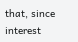that, since interest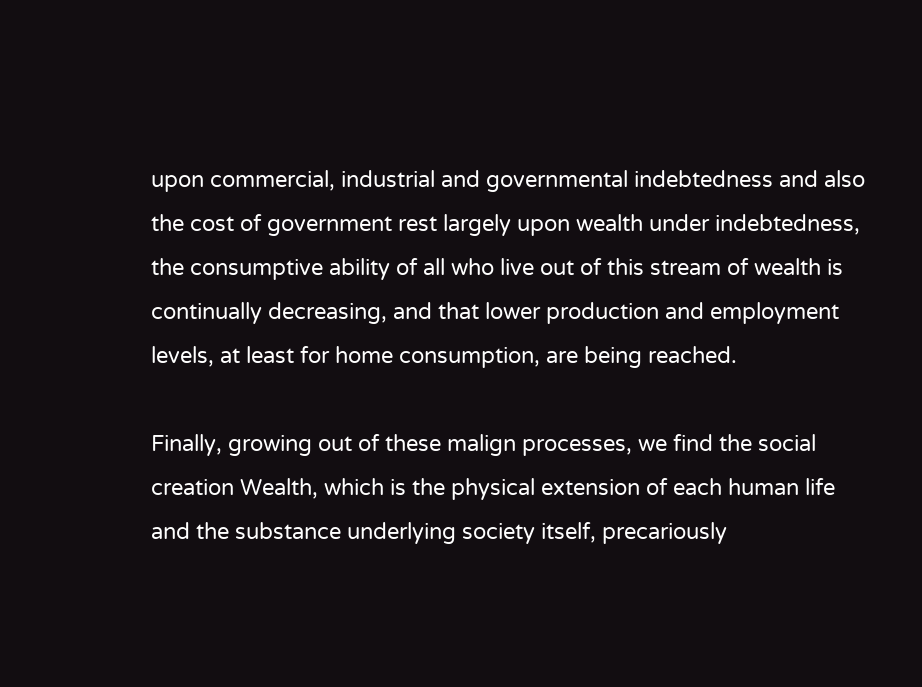upon commercial, industrial and governmental indebtedness and also the cost of government rest largely upon wealth under indebtedness, the consumptive ability of all who live out of this stream of wealth is continually decreasing, and that lower production and employment levels, at least for home consumption, are being reached.

Finally, growing out of these malign processes, we find the social creation Wealth, which is the physical extension of each human life and the substance underlying society itself, precariously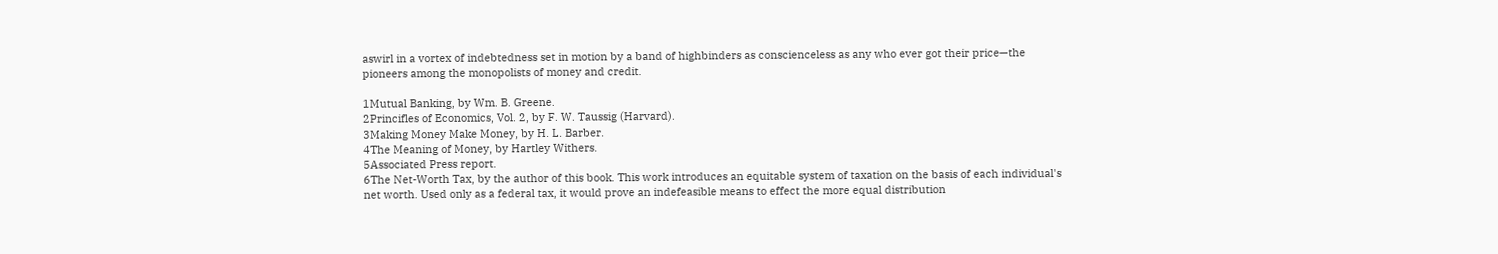aswirl in a vortex of indebtedness set in motion by a band of highbinders as conscienceless as any who ever got their price—the pioneers among the monopolists of money and credit.

1Mutual Banking, by Wm. B. Greene.
2Princifles of Economics, Vol. 2, by F. W. Taussig (Harvard).
3Making Money Make Money, by H. L. Barber.
4The Meaning of Money, by Hartley Withers.
5Associated Press report.
6The Net-Worth Tax, by the author of this book. This work introduces an equitable system of taxation on the basis of each individual's net worth. Used only as a federal tax, it would prove an indefeasible means to effect the more equal distribution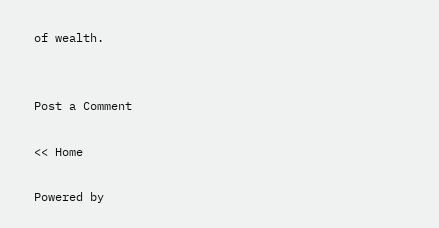of wealth.


Post a Comment

<< Home

Powered by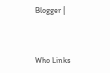Blogger |



Who Links